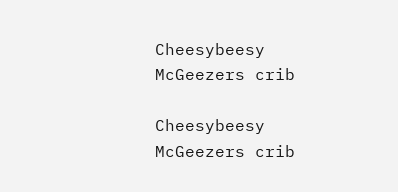Cheesybeesy McGeezers crib

Cheesybeesy McGeezers crib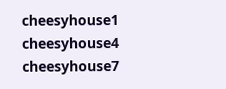cheesyhouse1 cheesyhouse4 cheesyhouse7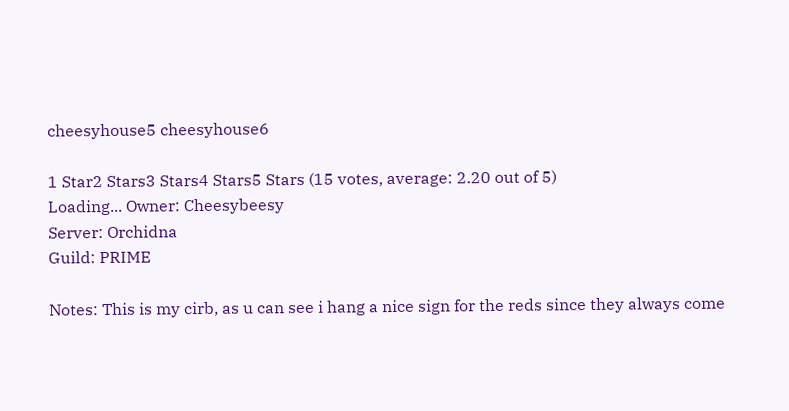cheesyhouse5 cheesyhouse6

1 Star2 Stars3 Stars4 Stars5 Stars (15 votes, average: 2.20 out of 5)
Loading... Owner: Cheesybeesy
Server: Orchidna
Guild: PRIME

Notes: This is my cirb, as u can see i hang a nice sign for the reds since they always come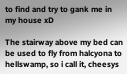to find and try to gank me in my house xD

The stairway above my bed can be used to fly from halcyona to hellswamp, so i call it, cheesys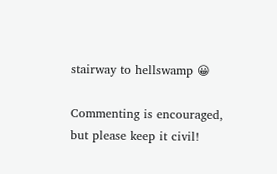stairway to hellswamp 😀

Commenting is encouraged, but please keep it civil!